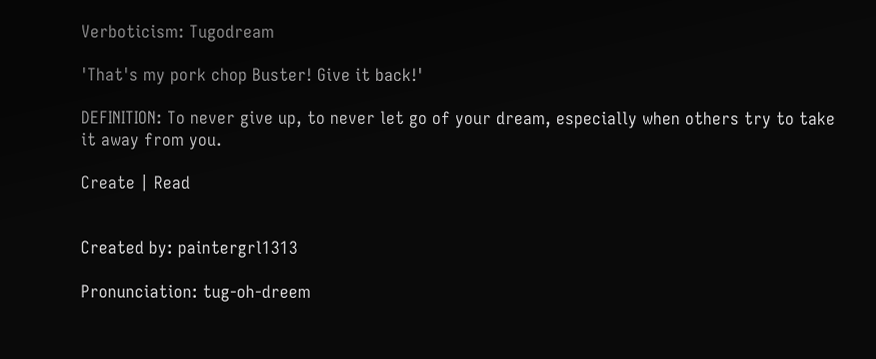Verboticism: Tugodream

'That's my pork chop Buster! Give it back!'

DEFINITION: To never give up, to never let go of your dream, especially when others try to take it away from you.

Create | Read


Created by: paintergrl1313

Pronunciation: tug-oh-dreem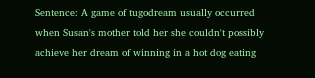Sentence: A game of tugodream usually occurred when Susan's mother told her she couldn't possibly achieve her dream of winning in a hot dog eating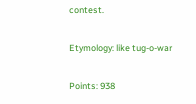contest.

Etymology: like tug-o-war

Points: 938